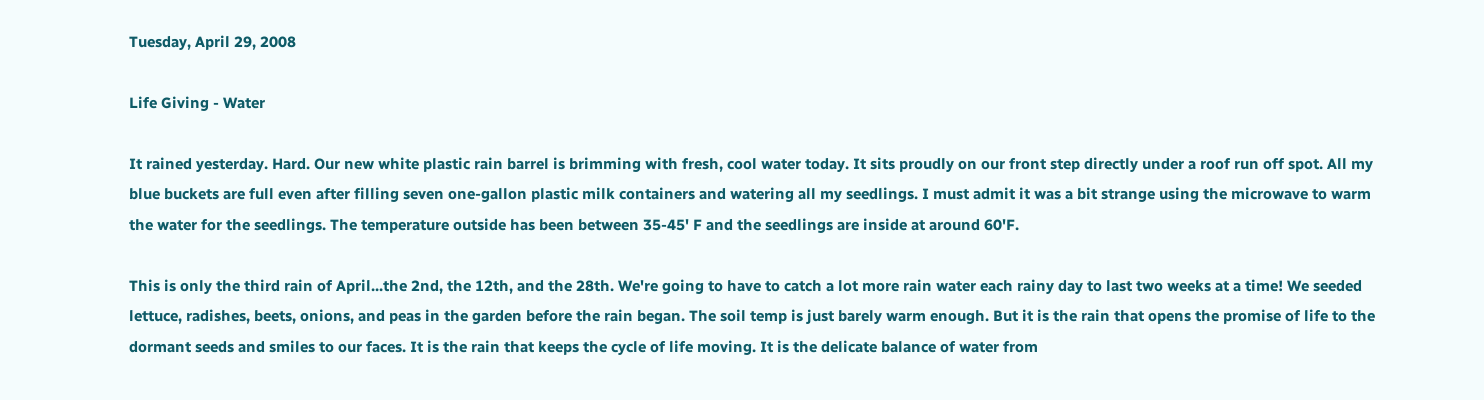Tuesday, April 29, 2008

Life Giving - Water

It rained yesterday. Hard. Our new white plastic rain barrel is brimming with fresh, cool water today. It sits proudly on our front step directly under a roof run off spot. All my blue buckets are full even after filling seven one-gallon plastic milk containers and watering all my seedlings. I must admit it was a bit strange using the microwave to warm the water for the seedlings. The temperature outside has been between 35-45' F and the seedlings are inside at around 60'F.

This is only the third rain of April...the 2nd, the 12th, and the 28th. We're going to have to catch a lot more rain water each rainy day to last two weeks at a time! We seeded lettuce, radishes, beets, onions, and peas in the garden before the rain began. The soil temp is just barely warm enough. But it is the rain that opens the promise of life to the dormant seeds and smiles to our faces. It is the rain that keeps the cycle of life moving. It is the delicate balance of water from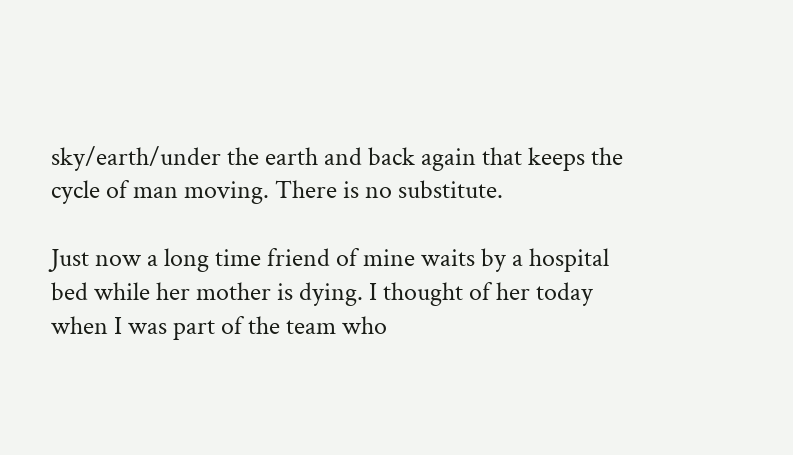sky/earth/under the earth and back again that keeps the cycle of man moving. There is no substitute.

Just now a long time friend of mine waits by a hospital bed while her mother is dying. I thought of her today when I was part of the team who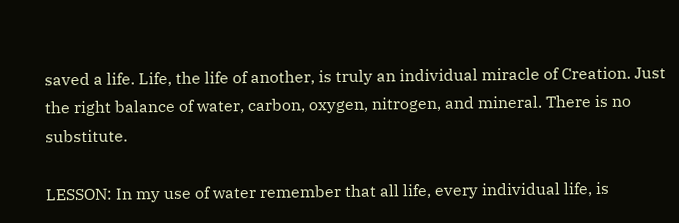saved a life. Life, the life of another, is truly an individual miracle of Creation. Just the right balance of water, carbon, oxygen, nitrogen, and mineral. There is no substitute.

LESSON: In my use of water remember that all life, every individual life, is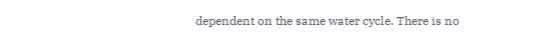dependent on the same water cycle. There is no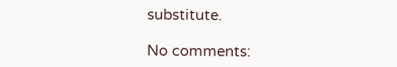substitute.

No comments: